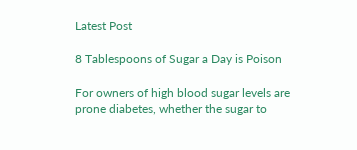Latest Post

8 Tablespoons of Sugar a Day is Poison

For owners of high blood sugar levels are prone diabetes, whether the sugar to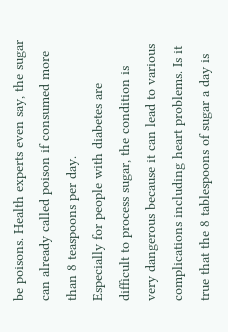be poisons. Health experts even say, the sugar can already called poison if consumed more than 8 teaspoons per day.
Especially for people with diabetes are difficult to process sugar, the condition is very dangerous because it can lead to various complications including heart problems. Is it true that the 8 tablespoons of sugar a day is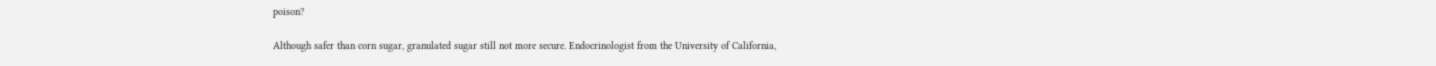poison?

Although safer than corn sugar, granulated sugar still not more secure. Endocrinologist from the University of California,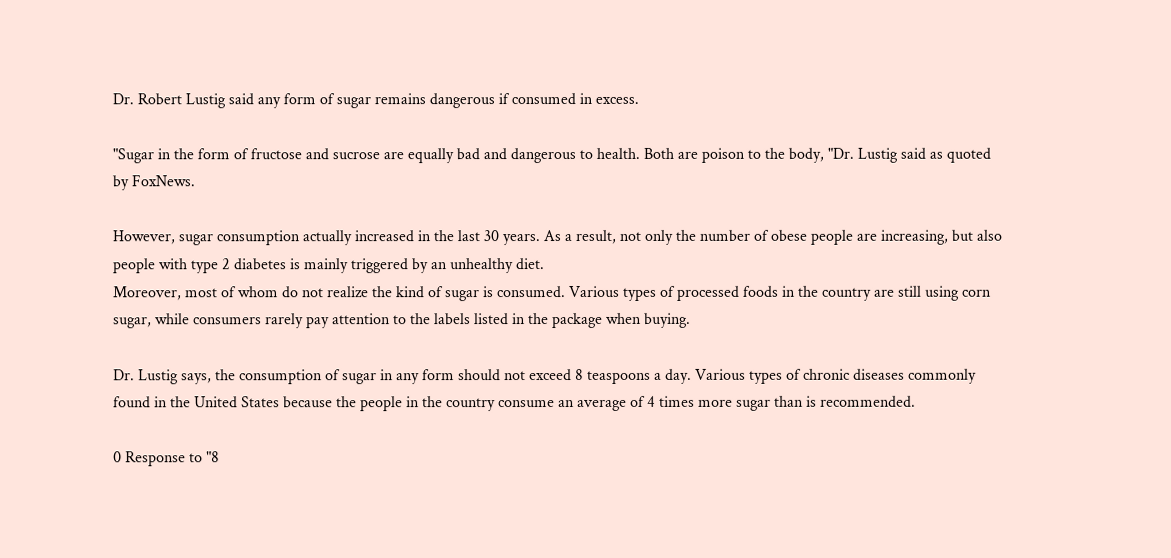Dr. Robert Lustig said any form of sugar remains dangerous if consumed in excess.

"Sugar in the form of fructose and sucrose are equally bad and dangerous to health. Both are poison to the body, "Dr. Lustig said as quoted by FoxNews.

However, sugar consumption actually increased in the last 30 years. As a result, not only the number of obese people are increasing, but also people with type 2 diabetes is mainly triggered by an unhealthy diet.
Moreover, most of whom do not realize the kind of sugar is consumed. Various types of processed foods in the country are still using corn sugar, while consumers rarely pay attention to the labels listed in the package when buying.

Dr. Lustig says, the consumption of sugar in any form should not exceed 8 teaspoons a day. Various types of chronic diseases commonly found in the United States because the people in the country consume an average of 4 times more sugar than is recommended.

0 Response to "8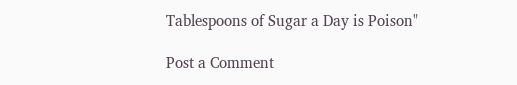Tablespoons of Sugar a Day is Poison"

Post a Comment